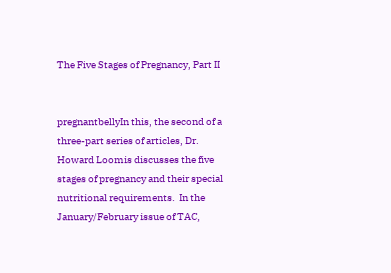The Five Stages of Pregnancy, Part II


pregnantbellyIn this, the second of a three-part series of articles, Dr. Howard Loomis discusses the five stages of pregnancy and their special nutritional requirements.  In the January/February issue of TAC,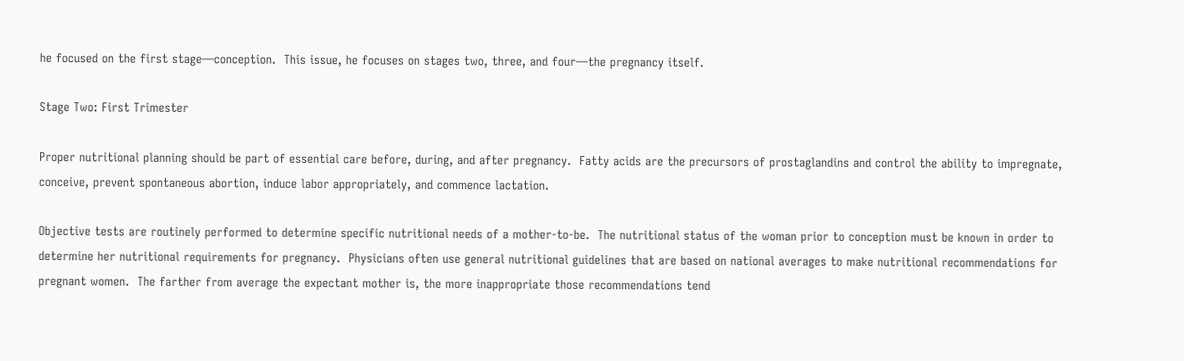he focused on the first stage—conception.  This issue, he focuses on stages two, three, and four—the pregnancy itself.

Stage Two: First Trimester

Proper nutritional planning should be part of essential care before, during, and after pregnancy.  Fatty acids are the precursors of prostaglandins and control the ability to impregnate, conceive, prevent spontaneous abortion, induce labor appropriately, and commence lactation.

Objective tests are routinely performed to determine specific nutritional needs of a mother-to-be.  The nutritional status of the woman prior to conception must be known in order to determine her nutritional requirements for pregnancy.  Physicians often use general nutritional guidelines that are based on national averages to make nutritional recommendations for pregnant women.  The farther from average the expectant mother is, the more inappropriate those recommendations tend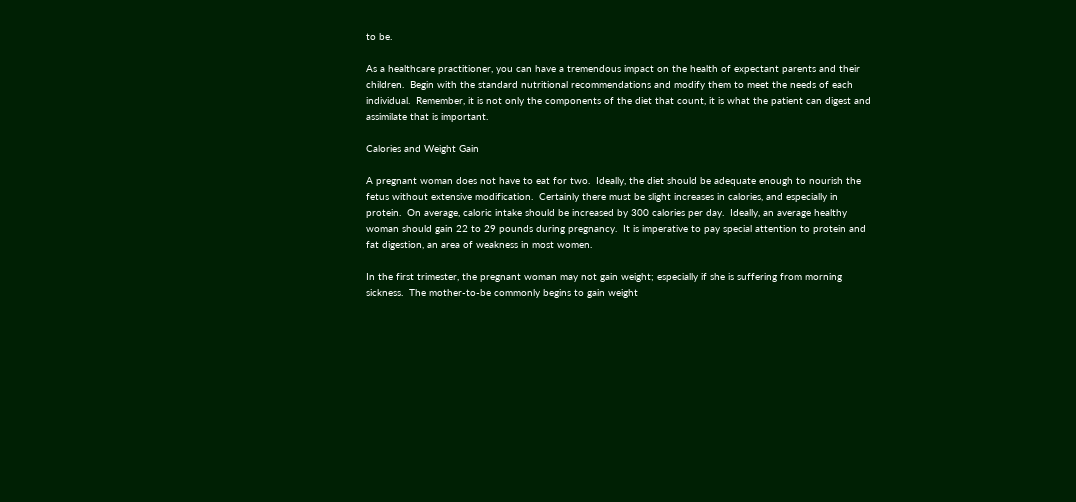to be.

As a healthcare practitioner, you can have a tremendous impact on the health of expectant parents and their children.  Begin with the standard nutritional recommendations and modify them to meet the needs of each individual.  Remember, it is not only the components of the diet that count, it is what the patient can digest and assimilate that is important.

Calories and Weight Gain

A pregnant woman does not have to eat for two.  Ideally, the diet should be adequate enough to nourish the fetus without extensive modification.  Certainly there must be slight increases in calories, and especially in protein.  On average, caloric intake should be increased by 300 calories per day.  Ideally, an average healthy woman should gain 22 to 29 pounds during pregnancy.  It is imperative to pay special attention to protein and fat digestion, an area of weakness in most women.

In the first trimester, the pregnant woman may not gain weight; especially if she is suffering from morning sickness.  The mother-to-be commonly begins to gain weight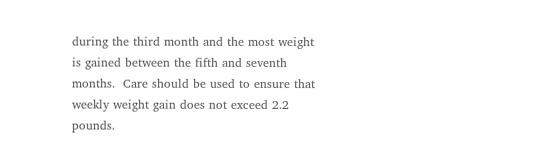during the third month and the most weight is gained between the fifth and seventh months.  Care should be used to ensure that weekly weight gain does not exceed 2.2 pounds.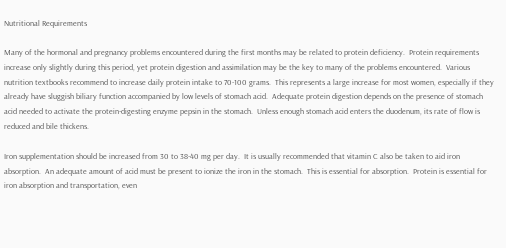Nutritional Requirements

Many of the hormonal and pregnancy problems encountered during the first months may be related to protein deficiency.  Protein requirements increase only slightly during this period, yet protein digestion and assimilation may be the key to many of the problems encountered.  Various nutrition textbooks recommend to increase daily protein intake to 70-100 grams.  This represents a large increase for most women, especially if they already have sluggish biliary function accompanied by low levels of stomach acid.  Adequate protein digestion depends on the presence of stomach acid needed to activate the protein-digesting enzyme pepsin in the stomach.  Unless enough stomach acid enters the duodenum, its rate of flow is reduced and bile thickens.

Iron supplementation should be increased from 30 to 38-40 mg per day.  It is usually recommended that vitamin C also be taken to aid iron absorption.  An adequate amount of acid must be present to ionize the iron in the stomach.  This is essential for absorption.  Protein is essential for iron absorption and transportation, even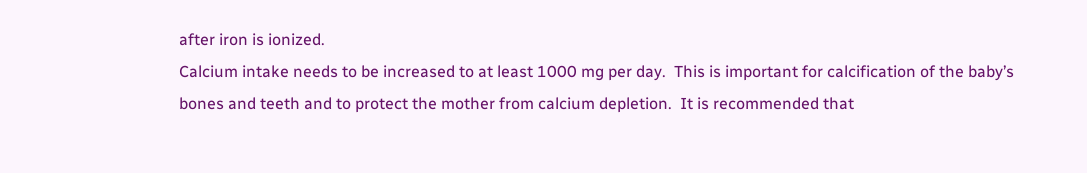after iron is ionized.
Calcium intake needs to be increased to at least 1000 mg per day.  This is important for calcification of the baby’s bones and teeth and to protect the mother from calcium depletion.  It is recommended that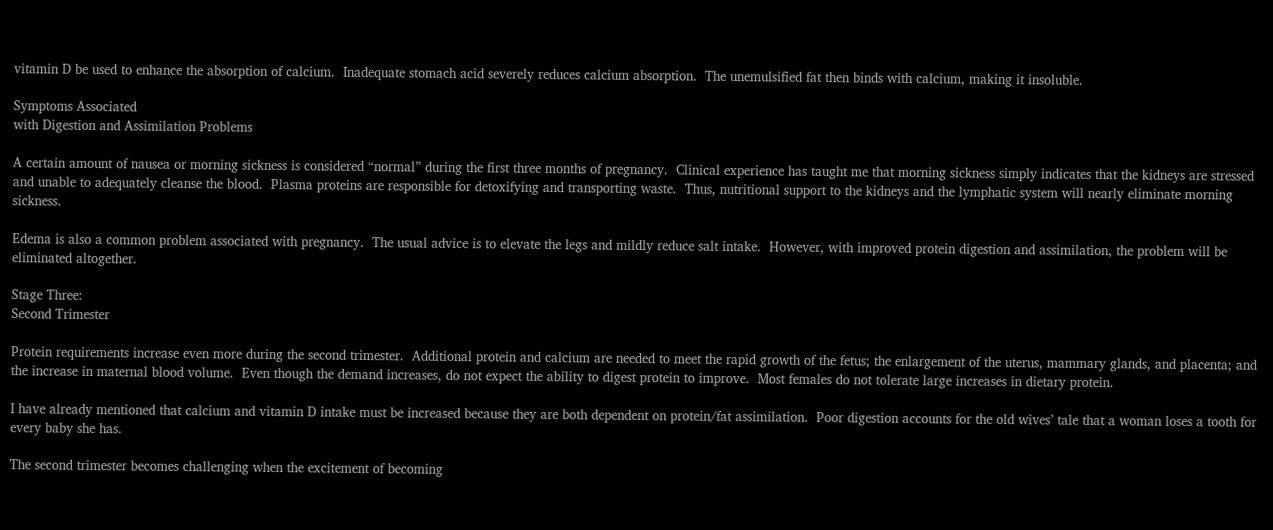vitamin D be used to enhance the absorption of calcium.  Inadequate stomach acid severely reduces calcium absorption.  The unemulsified fat then binds with calcium, making it insoluble.

Symptoms Associated
with Digestion and Assimilation Problems

A certain amount of nausea or morning sickness is considered “normal” during the first three months of pregnancy.  Clinical experience has taught me that morning sickness simply indicates that the kidneys are stressed and unable to adequately cleanse the blood.  Plasma proteins are responsible for detoxifying and transporting waste.  Thus, nutritional support to the kidneys and the lymphatic system will nearly eliminate morning sickness.

Edema is also a common problem associated with pregnancy.  The usual advice is to elevate the legs and mildly reduce salt intake.  However, with improved protein digestion and assimilation, the problem will be eliminated altogether.

Stage Three:
Second Trimester

Protein requirements increase even more during the second trimester.  Additional protein and calcium are needed to meet the rapid growth of the fetus; the enlargement of the uterus, mammary glands, and placenta; and the increase in maternal blood volume.  Even though the demand increases, do not expect the ability to digest protein to improve.  Most females do not tolerate large increases in dietary protein.

I have already mentioned that calcium and vitamin D intake must be increased because they are both dependent on protein/fat assimilation.  Poor digestion accounts for the old wives’ tale that a woman loses a tooth for every baby she has.

The second trimester becomes challenging when the excitement of becoming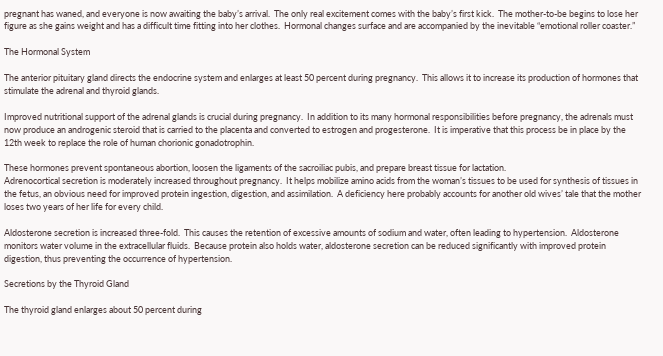pregnant has waned, and everyone is now awaiting the baby’s arrival.  The only real excitement comes with the baby’s first kick.  The mother-to-be begins to lose her figure as she gains weight and has a difficult time fitting into her clothes.  Hormonal changes surface and are accompanied by the inevitable “emotional roller coaster.”

The Hormonal System

The anterior pituitary gland directs the endocrine system and enlarges at least 50 percent during pregnancy.  This allows it to increase its production of hormones that stimulate the adrenal and thyroid glands.

Improved nutritional support of the adrenal glands is crucial during pregnancy.  In addition to its many hormonal responsibilities before pregnancy, the adrenals must now produce an androgenic steroid that is carried to the placenta and converted to estrogen and progesterone.  It is imperative that this process be in place by the 12th week to replace the role of human chorionic gonadotrophin.

These hormones prevent spontaneous abortion, loosen the ligaments of the sacroiliac pubis, and prepare breast tissue for lactation.
Adrenocortical secretion is moderately increased throughout pregnancy.  It helps mobilize amino acids from the woman’s tissues to be used for synthesis of tissues in the fetus, an obvious need for improved protein ingestion, digestion, and assimilation.  A deficiency here probably accounts for another old wives’ tale that the mother loses two years of her life for every child.

Aldosterone secretion is increased three-fold.  This causes the retention of excessive amounts of sodium and water, often leading to hypertension.  Aldosterone monitors water volume in the extracellular fluids.  Because protein also holds water, aldosterone secretion can be reduced significantly with improved protein digestion, thus preventing the occurrence of hypertension.

Secretions by the Thyroid Gland

The thyroid gland enlarges about 50 percent during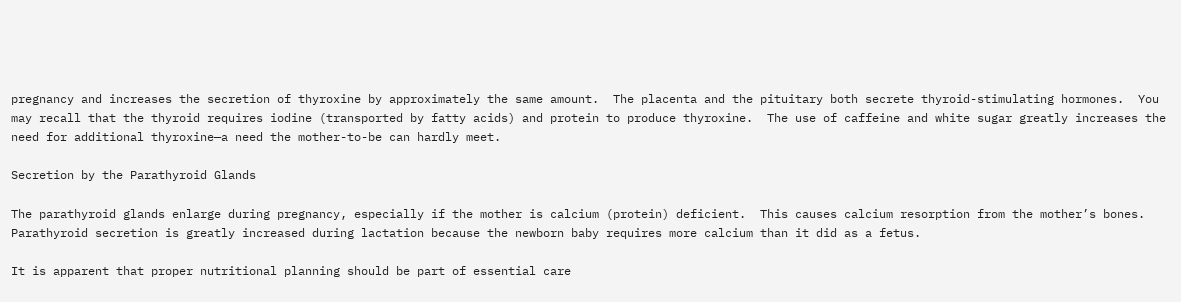pregnancy and increases the secretion of thyroxine by approximately the same amount.  The placenta and the pituitary both secrete thyroid-stimulating hormones.  You may recall that the thyroid requires iodine (transported by fatty acids) and protein to produce thyroxine.  The use of caffeine and white sugar greatly increases the need for additional thyroxine—a need the mother-to-be can hardly meet.

Secretion by the Parathyroid Glands

The parathyroid glands enlarge during pregnancy, especially if the mother is calcium (protein) deficient.  This causes calcium resorption from the mother’s bones.  Parathyroid secretion is greatly increased during lactation because the newborn baby requires more calcium than it did as a fetus.

It is apparent that proper nutritional planning should be part of essential care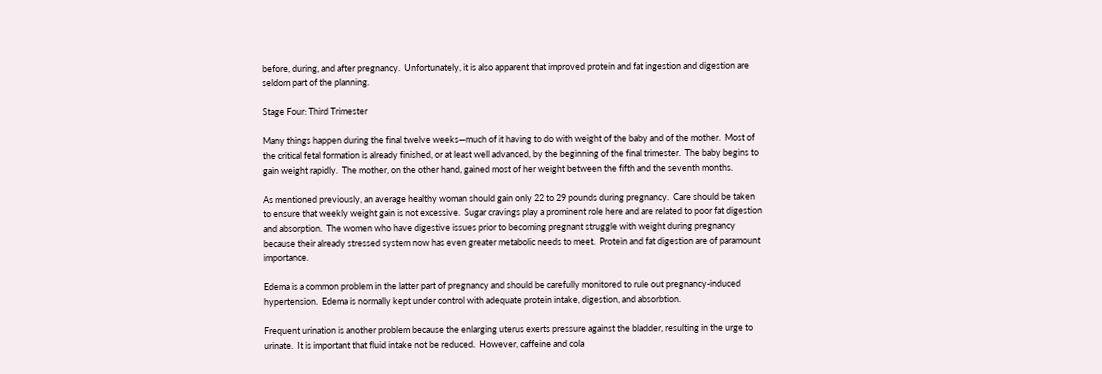before, during, and after pregnancy.  Unfortunately, it is also apparent that improved protein and fat ingestion and digestion are seldom part of the planning.

Stage Four: Third Trimester

Many things happen during the final twelve weeks—much of it having to do with weight of the baby and of the mother.  Most of the critical fetal formation is already finished, or at least well advanced, by the beginning of the final trimester.  The baby begins to gain weight rapidly.  The mother, on the other hand, gained most of her weight between the fifth and the seventh months.

As mentioned previously, an average healthy woman should gain only 22 to 29 pounds during pregnancy.  Care should be taken to ensure that weekly weight gain is not excessive.  Sugar cravings play a prominent role here and are related to poor fat digestion and absorption.  The women who have digestive issues prior to becoming pregnant struggle with weight during pregnancy because their already stressed system now has even greater metabolic needs to meet.  Protein and fat digestion are of paramount importance.

Edema is a common problem in the latter part of pregnancy and should be carefully monitored to rule out pregnancy-induced hypertension.  Edema is normally kept under control with adequate protein intake, digestion, and absorbtion.

Frequent urination is another problem because the enlarging uterus exerts pressure against the bladder, resulting in the urge to urinate.  It is important that fluid intake not be reduced.  However, caffeine and cola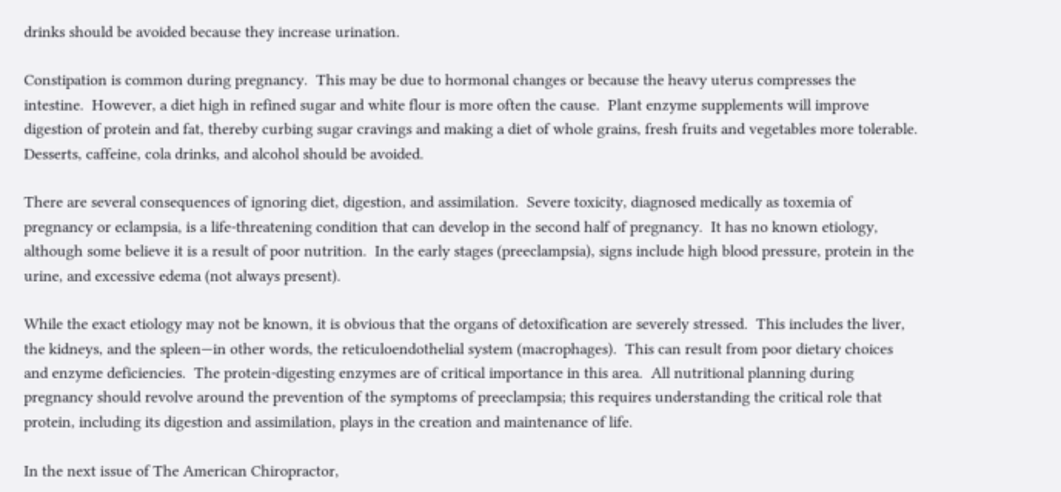drinks should be avoided because they increase urination.

Constipation is common during pregnancy.  This may be due to hormonal changes or because the heavy uterus compresses the intestine.  However, a diet high in refined sugar and white flour is more often the cause.  Plant enzyme supplements will improve digestion of protein and fat, thereby curbing sugar cravings and making a diet of whole grains, fresh fruits and vegetables more tolerable.  Desserts, caffeine, cola drinks, and alcohol should be avoided.

There are several consequences of ignoring diet, digestion, and assimilation.  Severe toxicity, diagnosed medically as toxemia of pregnancy or eclampsia, is a life-threatening condition that can develop in the second half of pregnancy.  It has no known etiology, although some believe it is a result of poor nutrition.  In the early stages (preeclampsia), signs include high blood pressure, protein in the urine, and excessive edema (not always present).

While the exact etiology may not be known, it is obvious that the organs of detoxification are severely stressed.  This includes the liver, the kidneys, and the spleen—in other words, the reticuloendothelial system (macrophages).  This can result from poor dietary choices and enzyme deficiencies.  The protein-digesting enzymes are of critical importance in this area.  All nutritional planning during pregnancy should revolve around the prevention of the symptoms of preeclampsia; this requires understanding the critical role that protein, including its digestion and assimilation, plays in the creation and maintenance of life.

In the next issue of The American Chiropractor,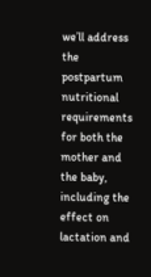we’ll address the postpartum nutritional requirements for both the mother and the baby, including the effect on lactation and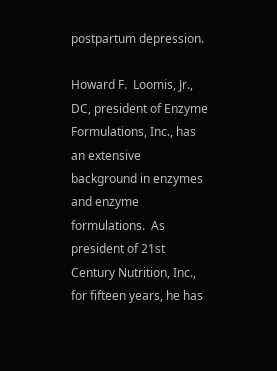postpartum depression.

Howard F.  Loomis, Jr., DC, president of Enzyme Formulations, Inc., has an extensive background in enzymes and enzyme formulations.  As president of 21st Century Nutrition, Inc., for fifteen years, he has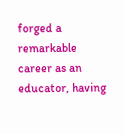forged a remarkable career as an educator, having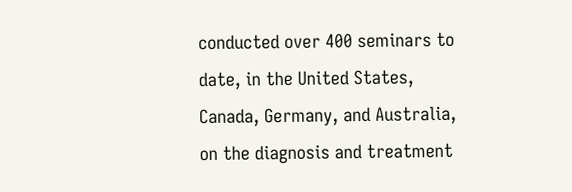conducted over 400 seminars to date, in the United States, Canada, Germany, and Australia, on the diagnosis and treatment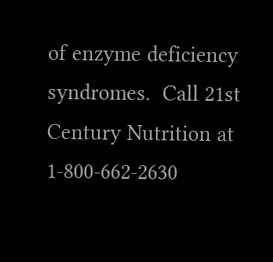of enzyme deficiency syndromes.  Call 21st Century Nutrition at 1-800-662-2630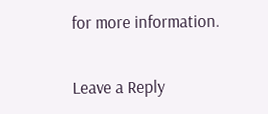for more information.

Leave a Reply